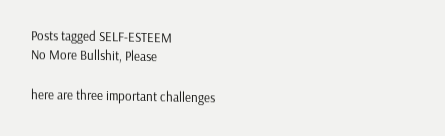Posts tagged SELF-ESTEEM
No More Bullshit, Please

here are three important challenges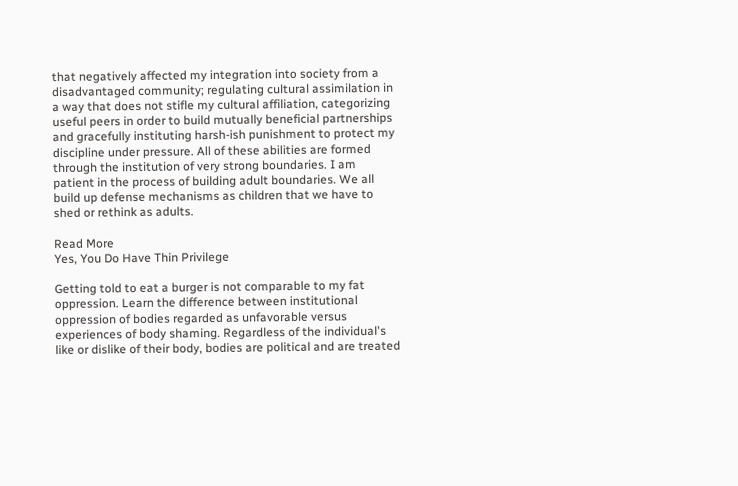that negatively affected my integration into society from a disadvantaged community; regulating cultural assimilation in a way that does not stifle my cultural affiliation, categorizing useful peers in order to build mutually beneficial partnerships and gracefully instituting harsh-ish punishment to protect my discipline under pressure. All of these abilities are formed through the institution of very strong boundaries. I am patient in the process of building adult boundaries. We all build up defense mechanisms as children that we have to shed or rethink as adults.

Read More
Yes, You Do Have Thin Privilege

Getting told to eat a burger is not comparable to my fat oppression. Learn the difference between institutional oppression of bodies regarded as unfavorable versus experiences of body shaming. Regardless of the individual's like or dislike of their body, bodies are political and are treated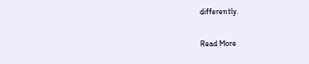differently.

Read More